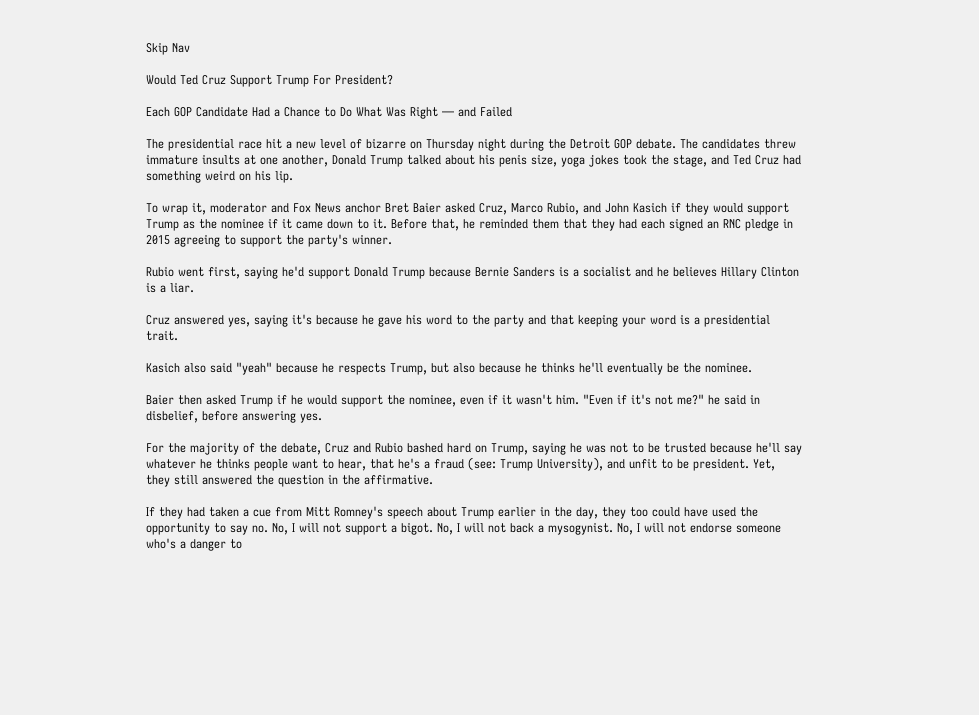Skip Nav

Would Ted Cruz Support Trump For President?

Each GOP Candidate Had a Chance to Do What Was Right — and Failed

The presidential race hit a new level of bizarre on Thursday night during the Detroit GOP debate. The candidates threw immature insults at one another, Donald Trump talked about his penis size, yoga jokes took the stage, and Ted Cruz had something weird on his lip.

To wrap it, moderator and Fox News anchor Bret Baier asked Cruz, Marco Rubio, and John Kasich if they would support Trump as the nominee if it came down to it. Before that, he reminded them that they had each signed an RNC pledge in 2015 agreeing to support the party's winner.

Rubio went first, saying he'd support Donald Trump because Bernie Sanders is a socialist and he believes Hillary Clinton is a liar.

Cruz answered yes, saying it's because he gave his word to the party and that keeping your word is a presidential trait.

Kasich also said "yeah" because he respects Trump, but also because he thinks he'll eventually be the nominee.

Baier then asked Trump if he would support the nominee, even if it wasn't him. "Even if it's not me?" he said in disbelief, before answering yes.

For the majority of the debate, Cruz and Rubio bashed hard on Trump, saying he was not to be trusted because he'll say whatever he thinks people want to hear, that he's a fraud (see: Trump University), and unfit to be president. Yet, they still answered the question in the affirmative.

If they had taken a cue from Mitt Romney's speech about Trump earlier in the day, they too could have used the opportunity to say no. No, I will not support a bigot. No, I will not back a mysogynist. No, I will not endorse someone who's a danger to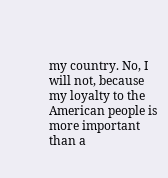my country. No, I will not, because my loyalty to the American people is more important than a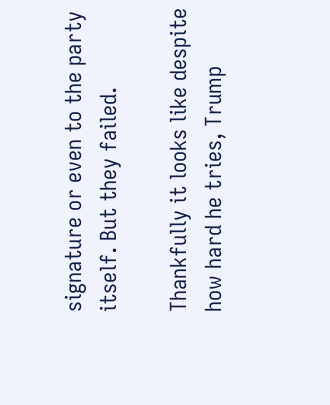signature or even to the party itself. But they failed.

Thankfully it looks like despite how hard he tries, Trump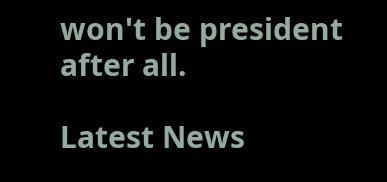won't be president after all.

Latest News